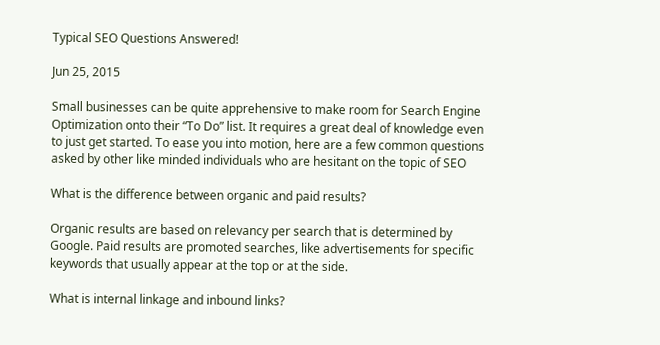Typical SEO Questions Answered!

Jun 25, 2015

Small businesses can be quite apprehensive to make room for Search Engine Optimization onto their “To Do” list. It requires a great deal of knowledge even to just get started. To ease you into motion, here are a few common questions asked by other like minded individuals who are hesitant on the topic of SEO

What is the difference between organic and paid results?

Organic results are based on relevancy per search that is determined by Google. Paid results are promoted searches, like advertisements for specific keywords that usually appear at the top or at the side.

What is internal linkage and inbound links?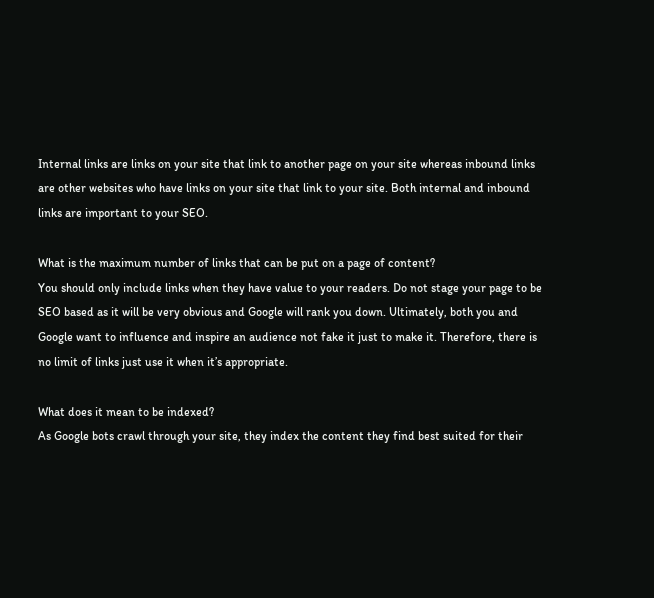Internal links are links on your site that link to another page on your site whereas inbound links are other websites who have links on your site that link to your site. Both internal and inbound links are important to your SEO.

What is the maximum number of links that can be put on a page of content?
You should only include links when they have value to your readers. Do not stage your page to be SEO based as it will be very obvious and Google will rank you down. Ultimately, both you and Google want to influence and inspire an audience not fake it just to make it. Therefore, there is no limit of links just use it when it’s appropriate.

What does it mean to be indexed?
As Google bots crawl through your site, they index the content they find best suited for their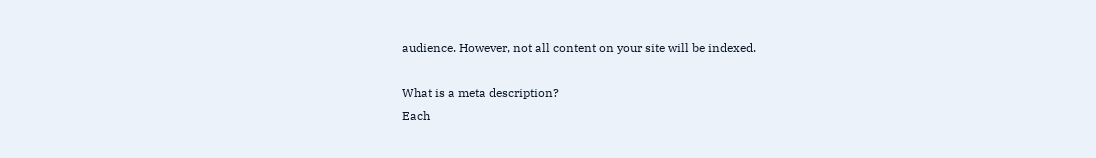audience. However, not all content on your site will be indexed.

What is a meta description?
Each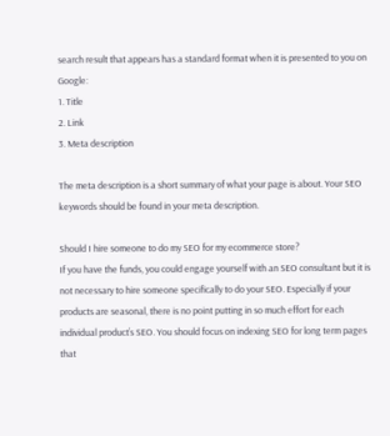search result that appears has a standard format when it is presented to you on Google:
1. Title
2. Link
3. Meta description

The meta description is a short summary of what your page is about. Your SEO keywords should be found in your meta description.

Should I hire someone to do my SEO for my ecommerce store?
If you have the funds, you could engage yourself with an SEO consultant but it is not necessary to hire someone specifically to do your SEO. Especially if your products are seasonal, there is no point putting in so much effort for each individual product’s SEO. You should focus on indexing SEO for long term pages that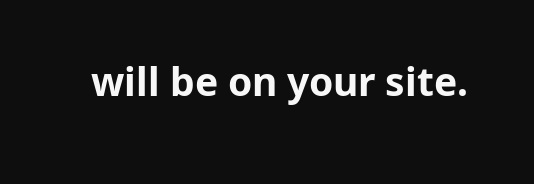will be on your site.